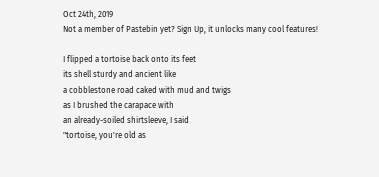Oct 24th, 2019
Not a member of Pastebin yet? Sign Up, it unlocks many cool features!

I flipped a tortoise back onto its feet
its shell sturdy and ancient like
a cobblestone road caked with mud and twigs
as I brushed the carapace with
an already-soiled shirtsleeve, I said
"tortoise, you're old as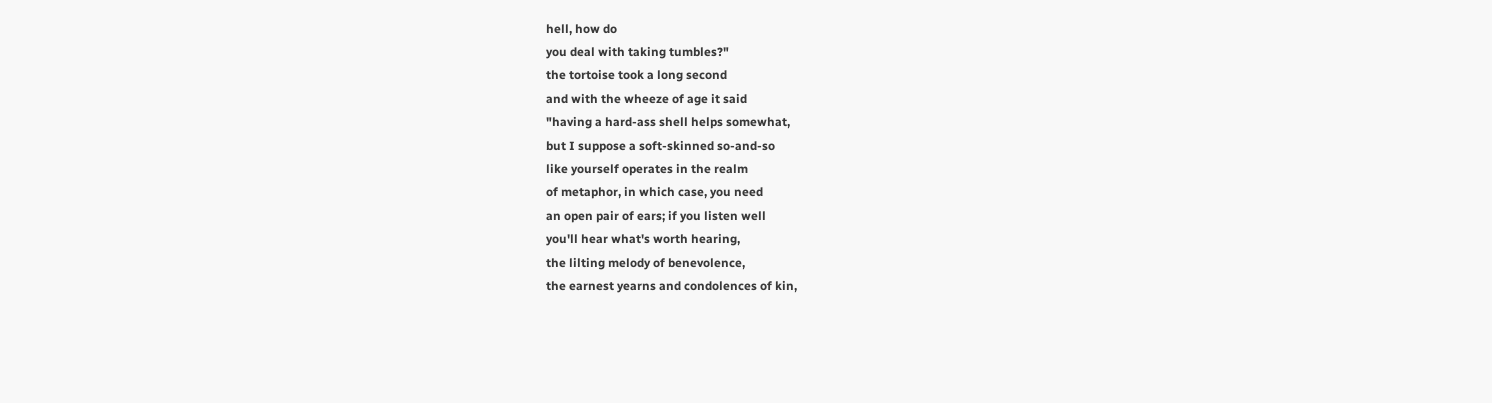hell, how do
you deal with taking tumbles?"
the tortoise took a long second
and with the wheeze of age it said
"having a hard-ass shell helps somewhat,
but I suppose a soft-skinned so-and-so
like yourself operates in the realm
of metaphor, in which case, you need
an open pair of ears; if you listen well
you'll hear what's worth hearing,
the lilting melody of benevolence,
the earnest yearns and condolences of kin,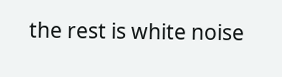the rest is white noise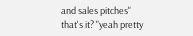and sales pitches"
that's it? "yeah pretty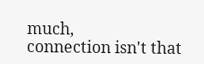much,
connection isn't that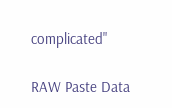complicated"

RAW Paste Data